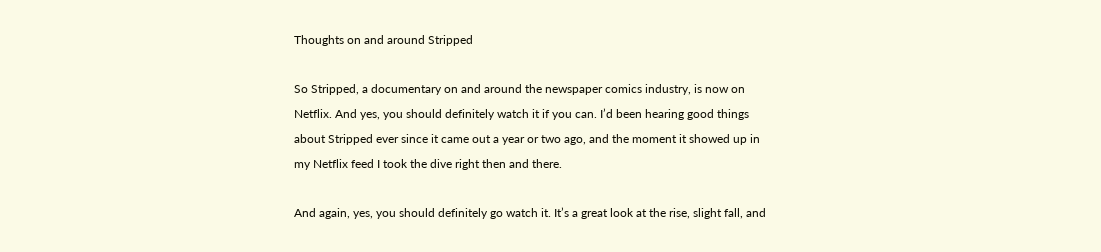Thoughts on and around Stripped

So Stripped, a documentary on and around the newspaper comics industry, is now on Netflix. And yes, you should definitely watch it if you can. I’d been hearing good things about Stripped ever since it came out a year or two ago, and the moment it showed up in my Netflix feed I took the dive right then and there.

And again, yes, you should definitely go watch it. It’s a great look at the rise, slight fall, and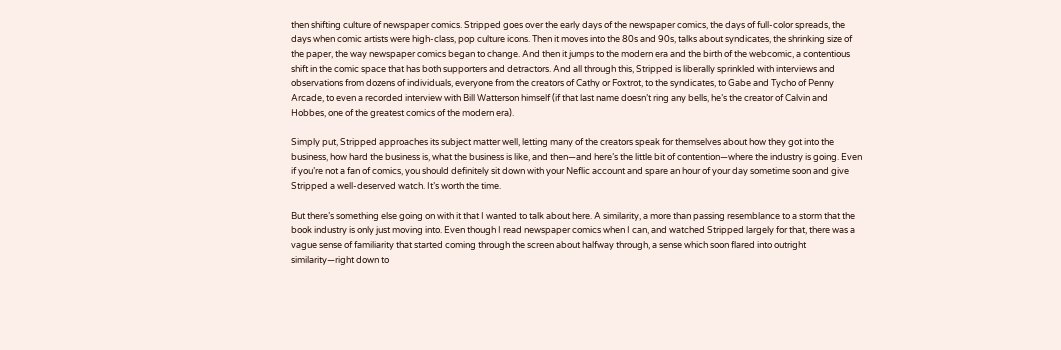then shifting culture of newspaper comics. Stripped goes over the early days of the newspaper comics, the days of full-color spreads, the days when comic artists were high-class, pop culture icons. Then it moves into the 80s and 90s, talks about syndicates, the shrinking size of the paper, the way newspaper comics began to change. And then it jumps to the modern era and the birth of the webcomic, a contentious shift in the comic space that has both supporters and detractors. And all through this, Stripped is liberally sprinkled with interviews and observations from dozens of individuals, everyone from the creators of Cathy or Foxtrot, to the syndicates, to Gabe and Tycho of Penny Arcade, to even a recorded interview with Bill Watterson himself (if that last name doesn’t ring any bells, he’s the creator of Calvin and Hobbes, one of the greatest comics of the modern era).

Simply put, Stripped approaches its subject matter well, letting many of the creators speak for themselves about how they got into the business, how hard the business is, what the business is like, and then—and here’s the little bit of contention—where the industry is going. Even if you’re not a fan of comics, you should definitely sit down with your Neflic account and spare an hour of your day sometime soon and give Stripped a well-deserved watch. It’s worth the time.

But there’s something else going on with it that I wanted to talk about here. A similarity, a more than passing resemblance to a storm that the book industry is only just moving into. Even though I read newspaper comics when I can, and watched Stripped largely for that, there was a vague sense of familiarity that started coming through the screen about halfway through, a sense which soon flared into outright similarity—right down to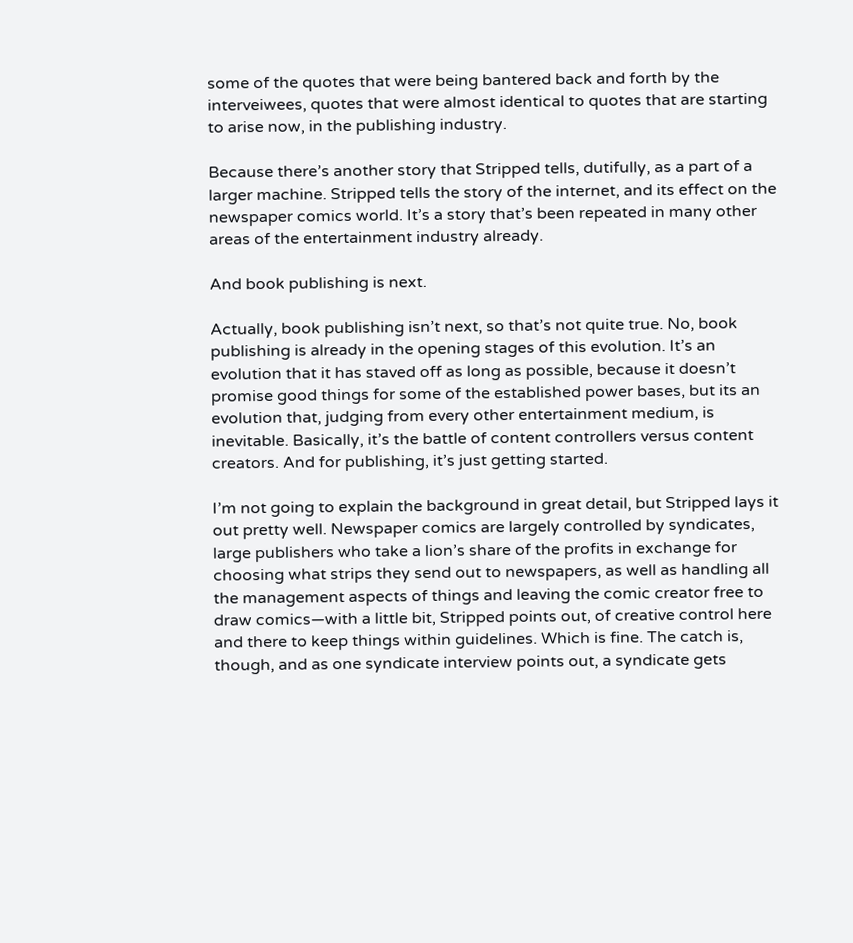some of the quotes that were being bantered back and forth by the interveiwees, quotes that were almost identical to quotes that are starting to arise now, in the publishing industry.

Because there’s another story that Stripped tells, dutifully, as a part of a larger machine. Stripped tells the story of the internet, and its effect on the newspaper comics world. It’s a story that’s been repeated in many other areas of the entertainment industry already.

And book publishing is next.

Actually, book publishing isn’t next, so that’s not quite true. No, book publishing is already in the opening stages of this evolution. It’s an evolution that it has staved off as long as possible, because it doesn’t promise good things for some of the established power bases, but its an evolution that, judging from every other entertainment medium, is inevitable. Basically, it’s the battle of content controllers versus content creators. And for publishing, it’s just getting started.

I’m not going to explain the background in great detail, but Stripped lays it out pretty well. Newspaper comics are largely controlled by syndicates, large publishers who take a lion’s share of the profits in exchange for choosing what strips they send out to newspapers, as well as handling all the management aspects of things and leaving the comic creator free to draw comics—with a little bit, Stripped points out, of creative control here and there to keep things within guidelines. Which is fine. The catch is, though, and as one syndicate interview points out, a syndicate gets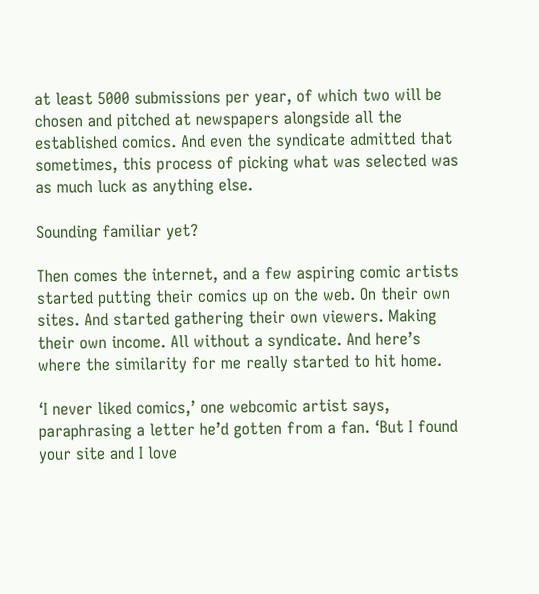at least 5000 submissions per year, of which two will be chosen and pitched at newspapers alongside all the established comics. And even the syndicate admitted that sometimes, this process of picking what was selected was as much luck as anything else.

Sounding familiar yet?

Then comes the internet, and a few aspiring comic artists started putting their comics up on the web. On their own sites. And started gathering their own viewers. Making their own income. All without a syndicate. And here’s where the similarity for me really started to hit home.

‘I never liked comics,’ one webcomic artist says, paraphrasing a letter he’d gotten from a fan. ‘But I found your site and I love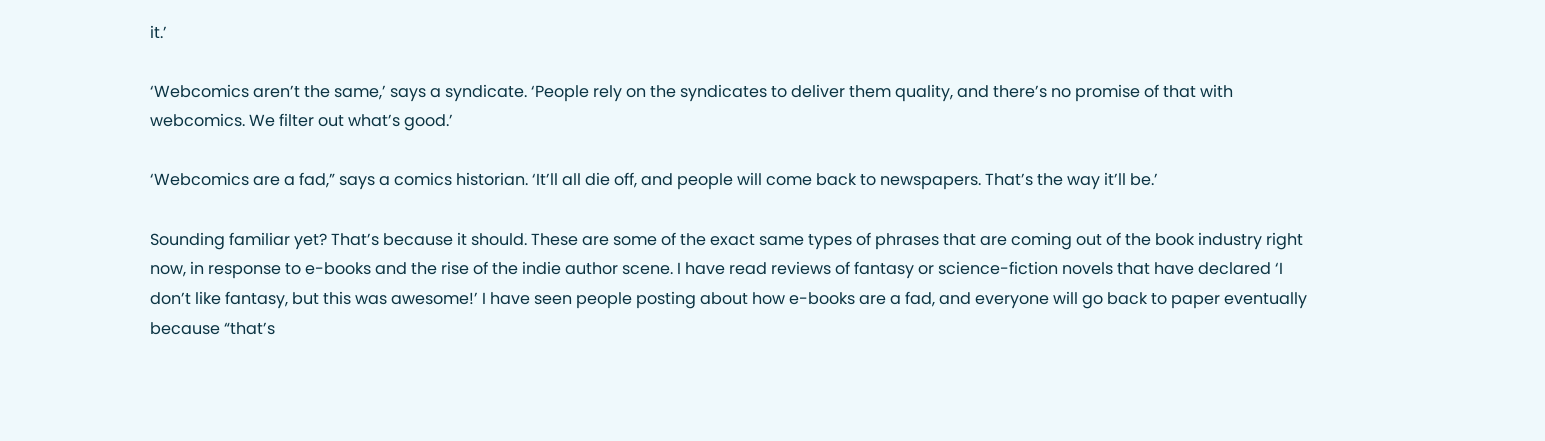it.’

‘Webcomics aren’t the same,’ says a syndicate. ‘People rely on the syndicates to deliver them quality, and there’s no promise of that with webcomics. We filter out what’s good.’

‘Webcomics are a fad,” says a comics historian. ‘It’ll all die off, and people will come back to newspapers. That’s the way it’ll be.’

Sounding familiar yet? That’s because it should. These are some of the exact same types of phrases that are coming out of the book industry right now, in response to e-books and the rise of the indie author scene. I have read reviews of fantasy or science-fiction novels that have declared ‘I don’t like fantasy, but this was awesome!’ I have seen people posting about how e-books are a fad, and everyone will go back to paper eventually because “that’s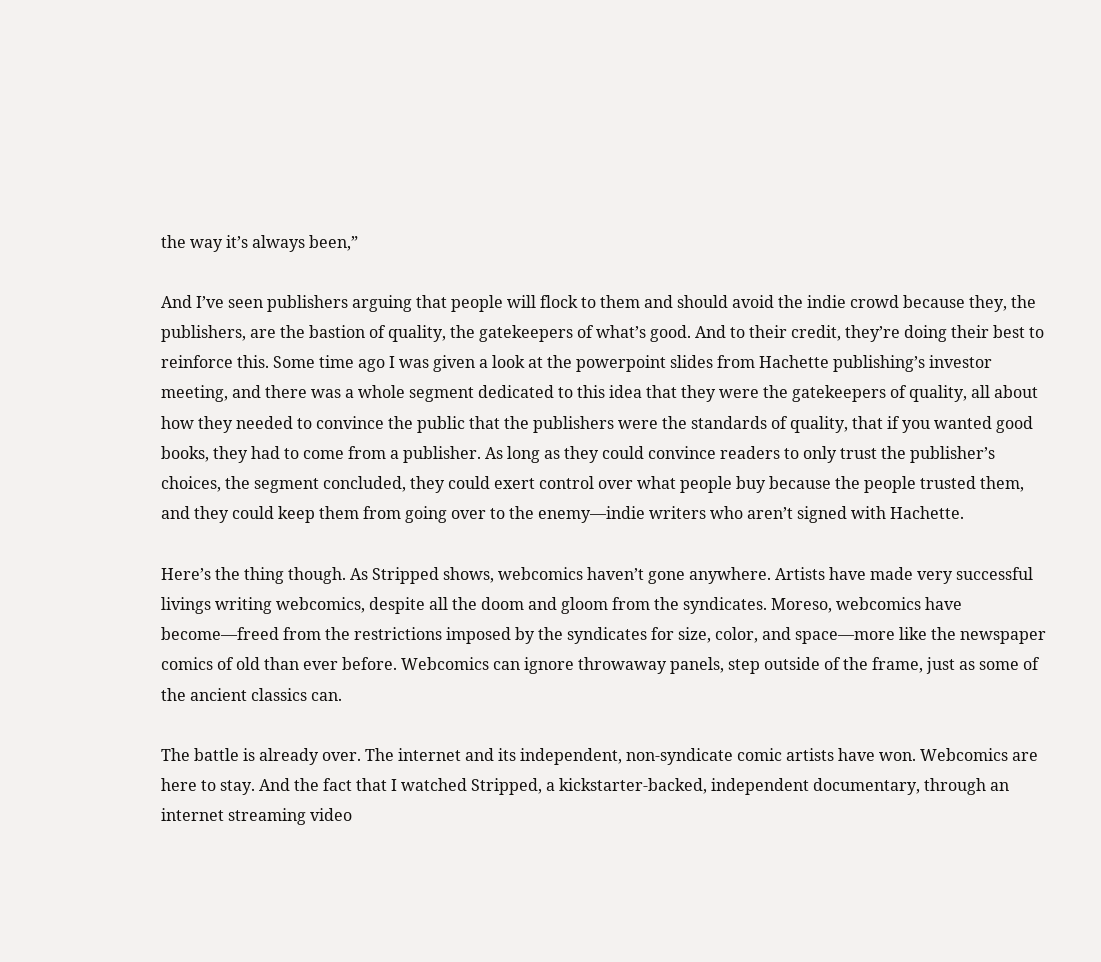the way it’s always been,”

And I’ve seen publishers arguing that people will flock to them and should avoid the indie crowd because they, the publishers, are the bastion of quality, the gatekeepers of what’s good. And to their credit, they’re doing their best to reinforce this. Some time ago I was given a look at the powerpoint slides from Hachette publishing’s investor meeting, and there was a whole segment dedicated to this idea that they were the gatekeepers of quality, all about how they needed to convince the public that the publishers were the standards of quality, that if you wanted good books, they had to come from a publisher. As long as they could convince readers to only trust the publisher’s choices, the segment concluded, they could exert control over what people buy because the people trusted them, and they could keep them from going over to the enemy—indie writers who aren’t signed with Hachette.

Here’s the thing though. As Stripped shows, webcomics haven’t gone anywhere. Artists have made very successful livings writing webcomics, despite all the doom and gloom from the syndicates. Moreso, webcomics have become—freed from the restrictions imposed by the syndicates for size, color, and space—more like the newspaper comics of old than ever before. Webcomics can ignore throwaway panels, step outside of the frame, just as some of the ancient classics can.

The battle is already over. The internet and its independent, non-syndicate comic artists have won. Webcomics are here to stay. And the fact that I watched Stripped, a kickstarter-backed, independent documentary, through an internet streaming video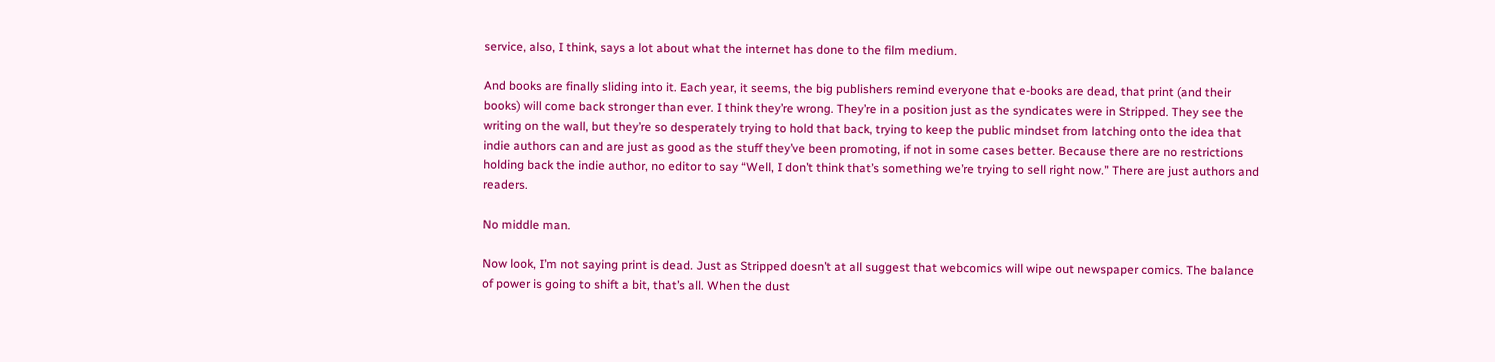service, also, I think, says a lot about what the internet has done to the film medium.

And books are finally sliding into it. Each year, it seems, the big publishers remind everyone that e-books are dead, that print (and their books) will come back stronger than ever. I think they’re wrong. They’re in a position just as the syndicates were in Stripped. They see the writing on the wall, but they’re so desperately trying to hold that back, trying to keep the public mindset from latching onto the idea that indie authors can and are just as good as the stuff they’ve been promoting, if not in some cases better. Because there are no restrictions holding back the indie author, no editor to say “Well, I don’t think that’s something we’re trying to sell right now.” There are just authors and readers.

No middle man.

Now look, I’m not saying print is dead. Just as Stripped doesn’t at all suggest that webcomics will wipe out newspaper comics. The balance of power is going to shift a bit, that’s all. When the dust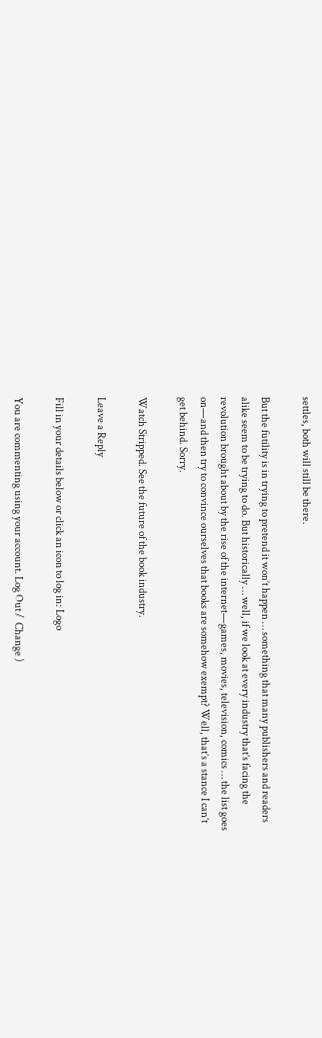settles, both will still be there.

But the futility is in trying to pretend it won’t happen … something that many publishers and readers alike seem to be trying to do. But historically … well, if we look at every industry that’s facing the revolution brought about by the rise of the internet—games, movies, television, comics … the list goes on—and then try to convince ourselves that books are somehow exempt? Well, that’s a stance I can’t get behind. Sorry.

Watch Stripped. See the future of the book industry.

Leave a Reply

Fill in your details below or click an icon to log in: Logo

You are commenting using your account. Log Out /  Change )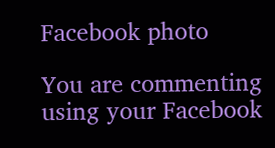Facebook photo

You are commenting using your Facebook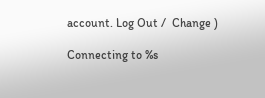account. Log Out /  Change )

Connecting to %s